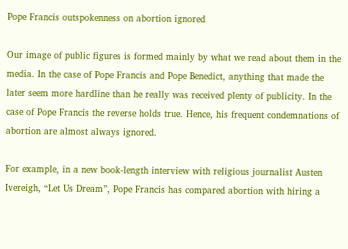Pope Francis outspokenness on abortion ignored

Our image of public figures is formed mainly by what we read about them in the media. In the case of Pope Francis and Pope Benedict, anything that made the later seem more hardline than he really was received plenty of publicity. In the case of Pope Francis the reverse holds true. Hence, his frequent condemnations of abortion are almost always ignored.

For example, in a new book-length interview with religious journalist Austen Ivereigh, “Let Us Dream”, Pope Francis has compared abortion with hiring a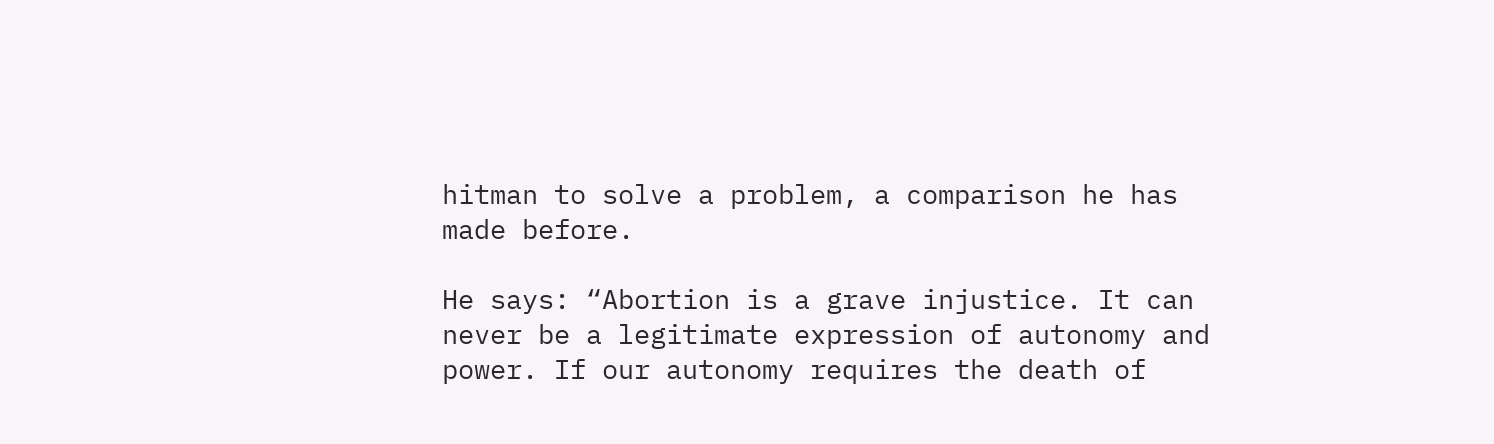hitman to solve a problem, a comparison he has made before.

He says: “Abortion is a grave injustice. It can never be a legitimate expression of autonomy and power. If our autonomy requires the death of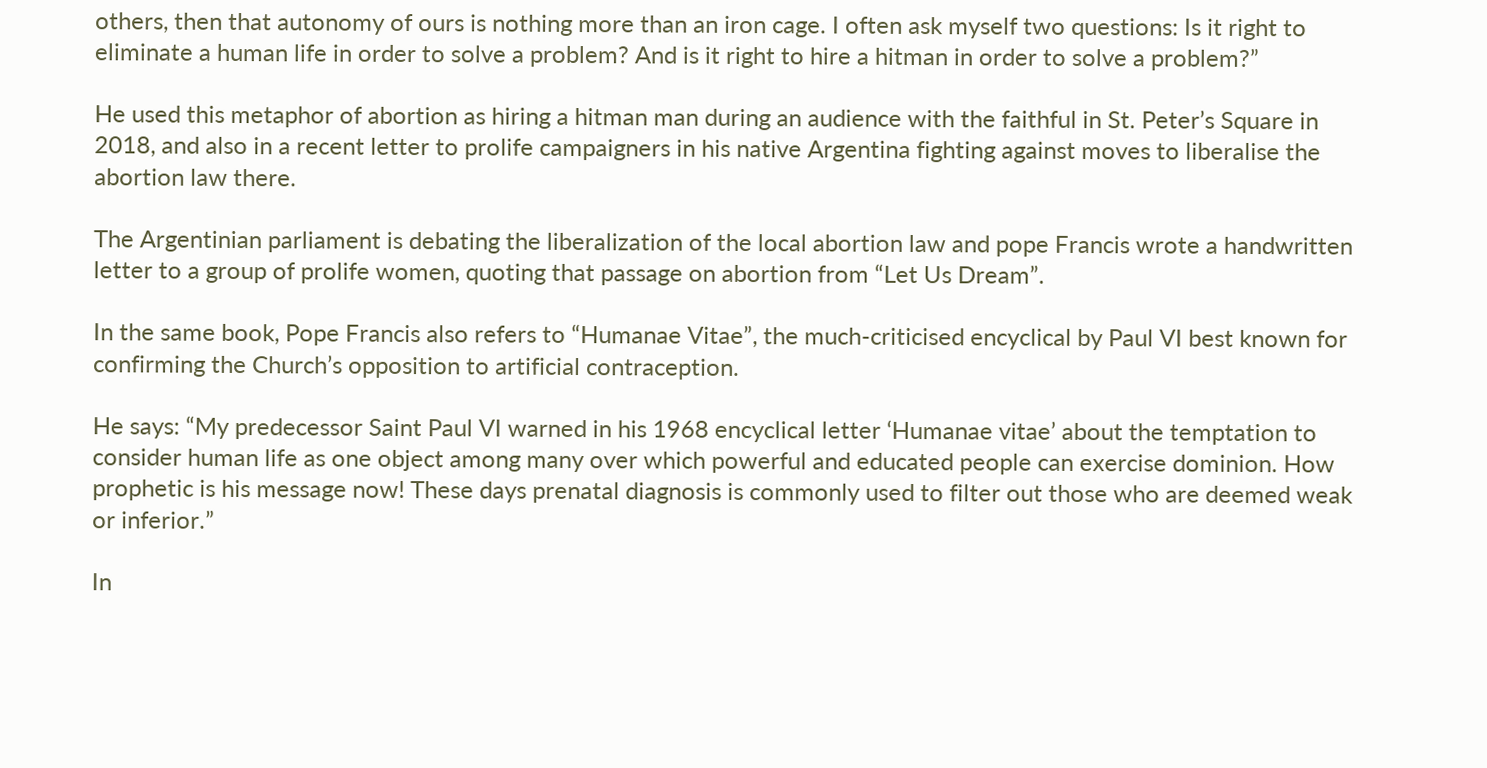others, then that autonomy of ours is nothing more than an iron cage. I often ask myself two questions: Is it right to eliminate a human life in order to solve a problem? And is it right to hire a hitman in order to solve a problem?”

He used this metaphor of abortion as hiring a hitman man during an audience with the faithful in St. Peter’s Square in 2018, and also in a recent letter to prolife campaigners in his native Argentina fighting against moves to liberalise the abortion law there.

The Argentinian parliament is debating the liberalization of the local abortion law and pope Francis wrote a handwritten letter to a group of prolife women, quoting that passage on abortion from “Let Us Dream”.

In the same book, Pope Francis also refers to “Humanae Vitae”, the much-criticised encyclical by Paul VI best known for confirming the Church’s opposition to artificial contraception.

He says: “My predecessor Saint Paul VI warned in his 1968 encyclical letter ‘Humanae vitae’ about the temptation to consider human life as one object among many over which powerful and educated people can exercise dominion. How prophetic is his message now! These days prenatal diagnosis is commonly used to filter out those who are deemed weak or inferior.”

In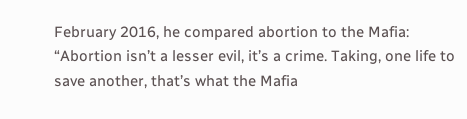February 2016, he compared abortion to the Mafia: “Abortion isn’t a lesser evil, it’s a crime. Taking, one life to save another, that’s what the Mafia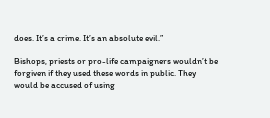does. It’s a crime. It’s an absolute evil.”

Bishops, priests or pro-life campaigners wouldn’t be forgiven if they used these words in public. They would be accused of using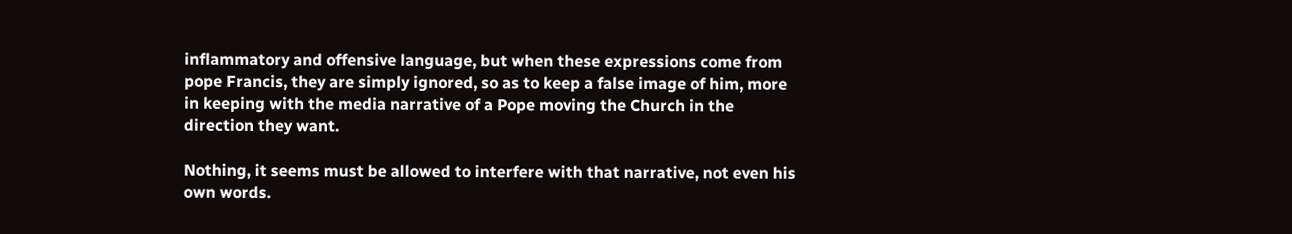inflammatory and offensive language, but when these expressions come from pope Francis, they are simply ignored, so as to keep a false image of him, more in keeping with the media narrative of a Pope moving the Church in the direction they want.

Nothing, it seems must be allowed to interfere with that narrative, not even his own words.